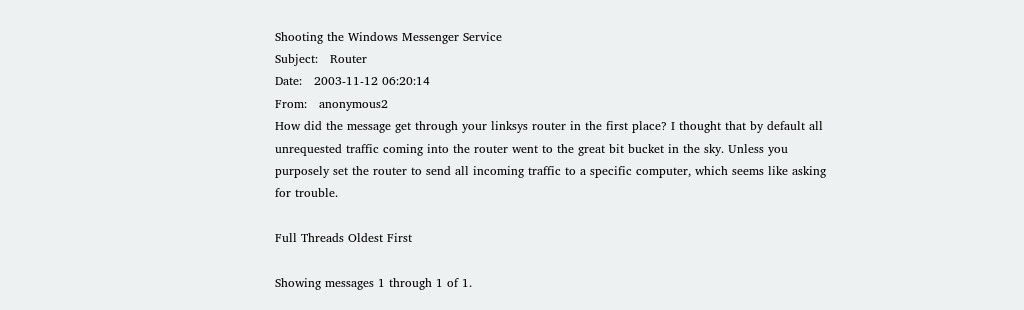Shooting the Windows Messenger Service
Subject:   Router
Date:   2003-11-12 06:20:14
From:   anonymous2
How did the message get through your linksys router in the first place? I thought that by default all unrequested traffic coming into the router went to the great bit bucket in the sky. Unless you purposely set the router to send all incoming traffic to a specific computer, which seems like asking for trouble.

Full Threads Oldest First

Showing messages 1 through 1 of 1.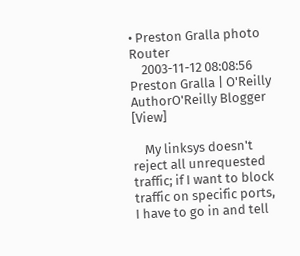• Preston Gralla photo Router
    2003-11-12 08:08:56  Preston Gralla | O'Reilly AuthorO'Reilly Blogger [View]

    My linksys doesn't reject all unrequested traffic; if I want to block traffic on specific ports, I have to go in and tell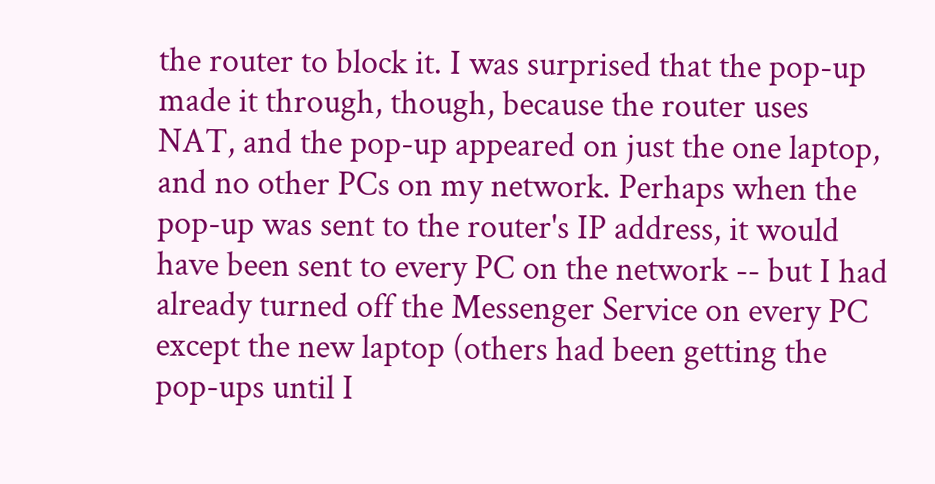the router to block it. I was surprised that the pop-up made it through, though, because the router uses NAT, and the pop-up appeared on just the one laptop, and no other PCs on my network. Perhaps when the pop-up was sent to the router's IP address, it would have been sent to every PC on the network -- but I had already turned off the Messenger Service on every PC except the new laptop (others had been getting the pop-ups until I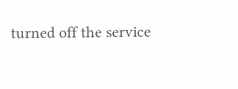turned off the service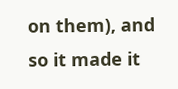on them), and so it made it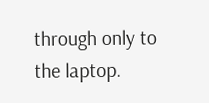through only to the laptop.